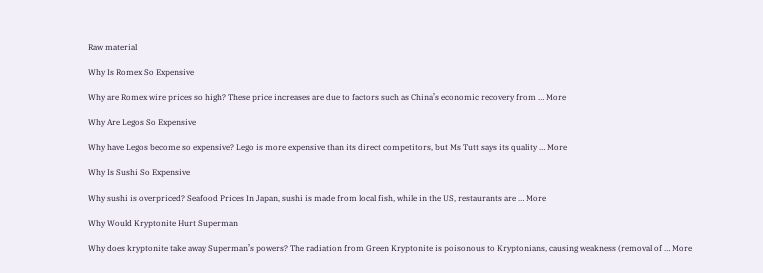Raw material

Why Is Romex So Expensive

Why are Romex wire prices so high? These price increases are due to factors such as China’s economic recovery from … More

Why Are Legos So Expensive

Why have Legos become so expensive? Lego is more expensive than its direct competitors, but Ms Tutt says its quality … More

Why Is Sushi So Expensive

Why sushi is overpriced? Seafood Prices In Japan, sushi is made from local fish, while in the US, restaurants are … More

Why Would Kryptonite Hurt Superman

Why does kryptonite take away Superman’s powers? The radiation from Green Kryptonite is poisonous to Kryptonians, causing weakness (removal of … More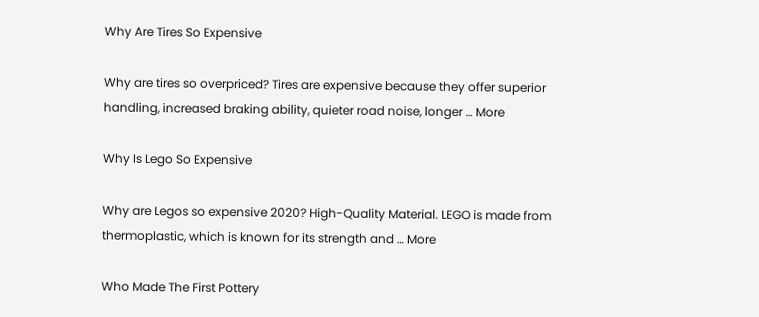Why Are Tires So Expensive

Why are tires so overpriced? Tires are expensive because they offer superior handling, increased braking ability, quieter road noise, longer … More

Why Is Lego So Expensive

Why are Legos so expensive 2020? High-Quality Material. LEGO is made from thermoplastic, which is known for its strength and … More

Who Made The First Pottery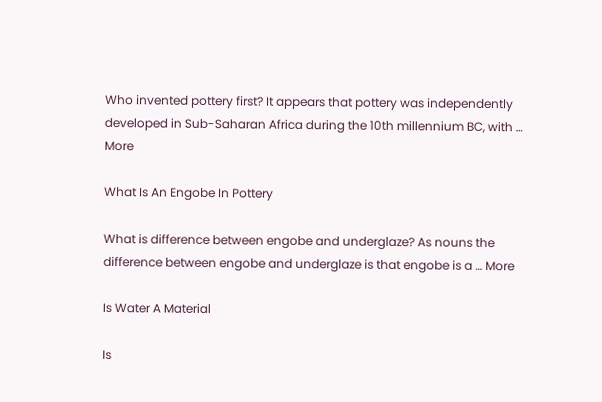Who invented pottery first? It appears that pottery was independently developed in Sub-Saharan Africa during the 10th millennium BC, with … More

What Is An Engobe In Pottery

What is difference between engobe and underglaze? As nouns the difference between engobe and underglaze is that engobe is a … More

Is Water A Material

Is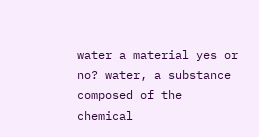water a material yes or no? water, a substance composed of the chemical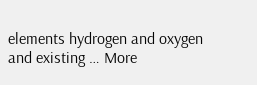elements hydrogen and oxygen and existing … More